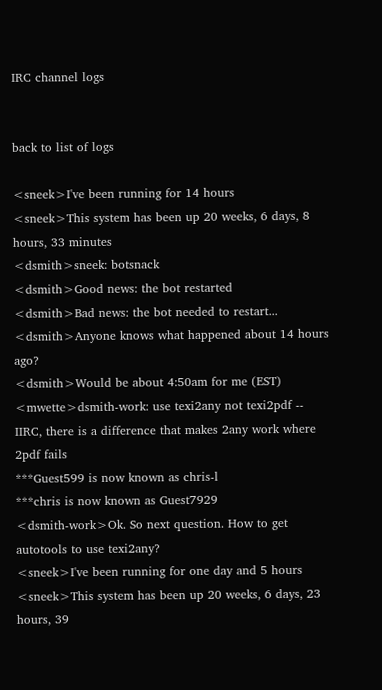IRC channel logs


back to list of logs

<sneek>I've been running for 14 hours
<sneek>This system has been up 20 weeks, 6 days, 8 hours, 33 minutes
<dsmith>sneek: botsnack
<dsmith>Good news: the bot restarted
<dsmith>Bad news: the bot needed to restart...
<dsmith>Anyone knows what happened about 14 hours ago?
<dsmith>Would be about 4:50am for me (EST)
<mwette>dsmith-work: use texi2any not texi2pdf -- IIRC, there is a difference that makes 2any work where 2pdf fails
***Guest599 is now known as chris-l
***chris is now known as Guest7929
<dsmith-work>Ok. So next question. How to get autotools to use texi2any?
<sneek>I've been running for one day and 5 hours
<sneek>This system has been up 20 weeks, 6 days, 23 hours, 39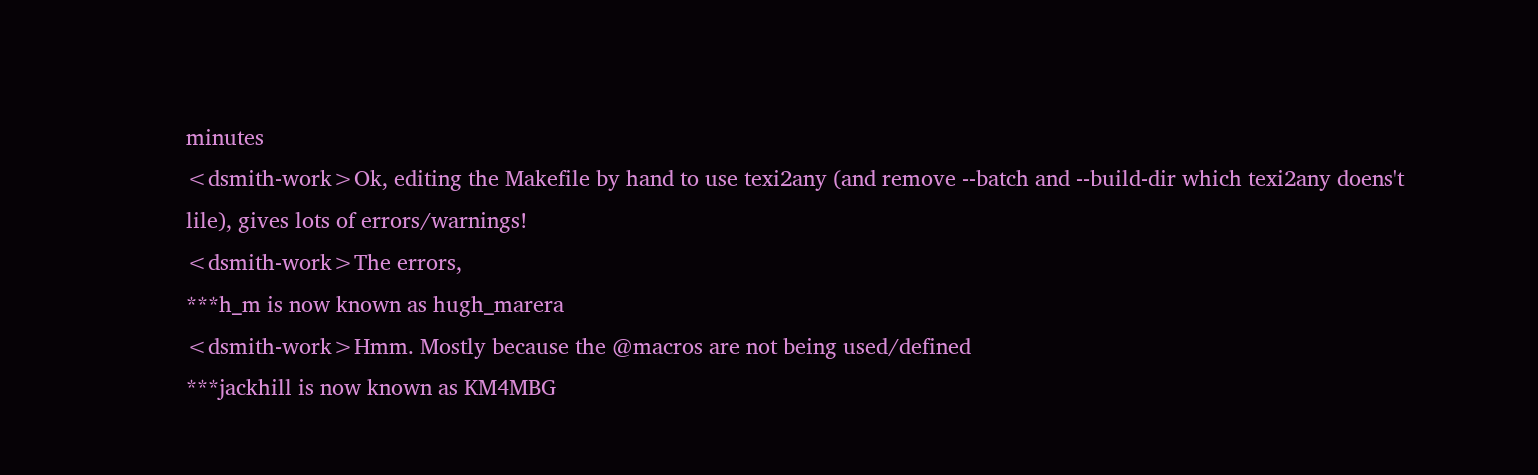minutes
<dsmith-work>Ok, editing the Makefile by hand to use texi2any (and remove --batch and --build-dir which texi2any doens't lile), gives lots of errors/warnings!
<dsmith-work>The errors,
***h_m is now known as hugh_marera
<dsmith-work>Hmm. Mostly because the @macros are not being used/defined
***jackhill is now known as KM4MBG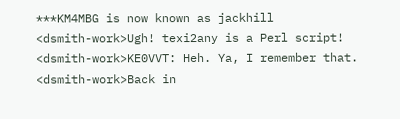***KM4MBG is now known as jackhill
<dsmith-work>Ugh! texi2any is a Perl script!
<dsmith-work>KE0VVT: Heh. Ya, I remember that.
<dsmith-work>Back in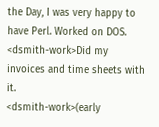the Day, I was very happy to have Perl. Worked on DOS.
<dsmith-work>Did my invoices and time sheets with it.
<dsmith-work>(early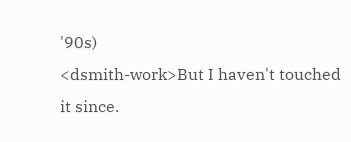'90s)
<dsmith-work>But I haven't touched it since.